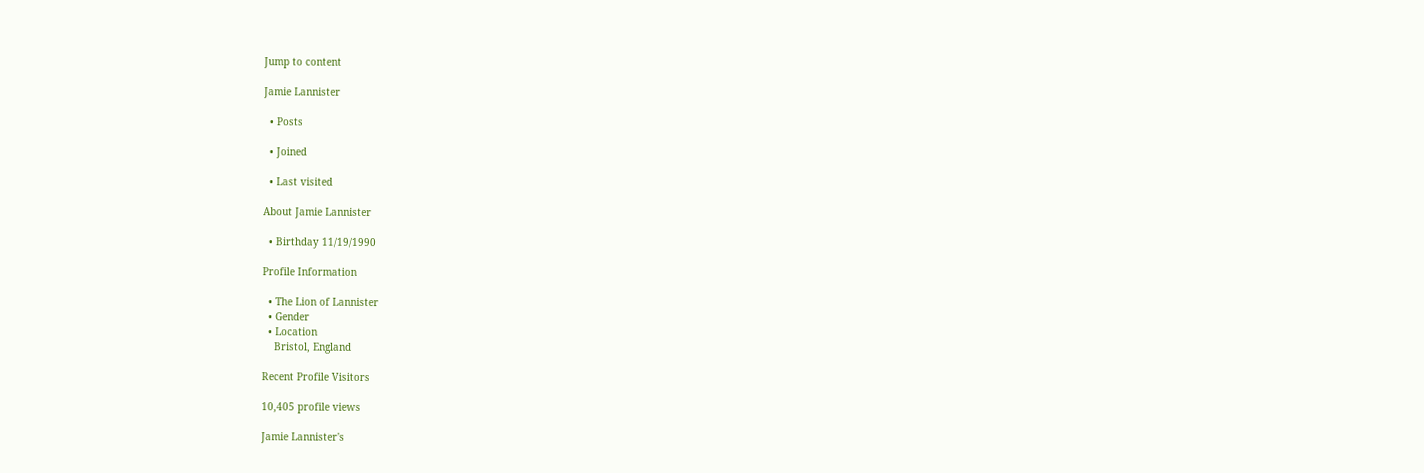Jump to content

Jamie Lannister

  • Posts

  • Joined

  • Last visited

About Jamie Lannister

  • Birthday 11/19/1990

Profile Information

  • The Lion of Lannister
  • Gender
  • Location
    Bristol, England

Recent Profile Visitors

10,405 profile views

Jamie Lannister's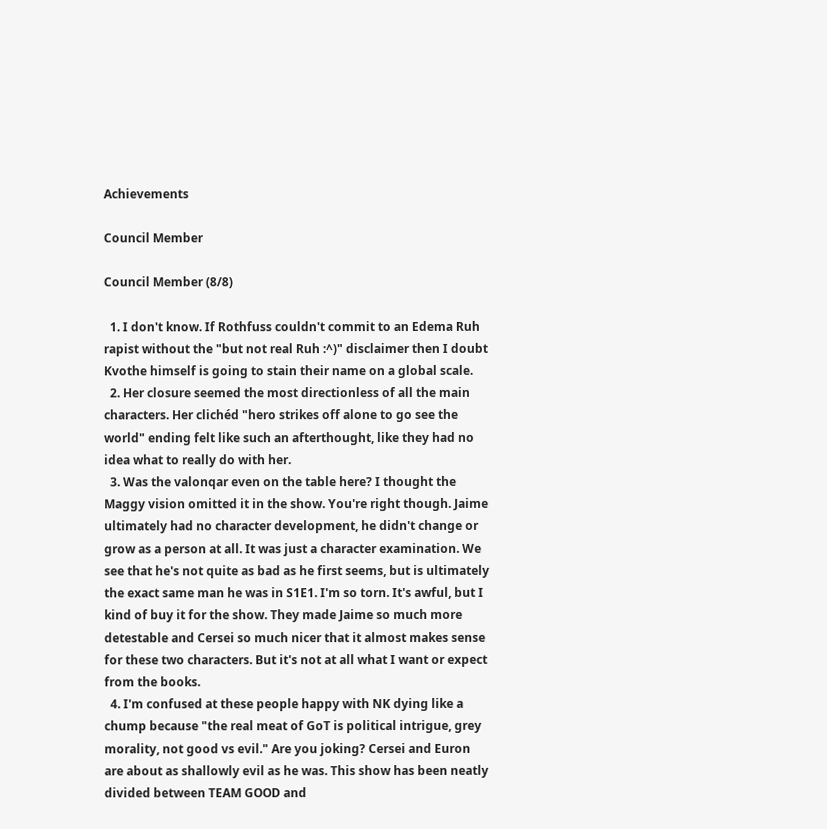Achievements

Council Member

Council Member (8/8)

  1. I don't know. If Rothfuss couldn't commit to an Edema Ruh rapist without the "but not real Ruh :^)" disclaimer then I doubt Kvothe himself is going to stain their name on a global scale.
  2. Her closure seemed the most directionless of all the main characters. Her clichéd "hero strikes off alone to go see the world" ending felt like such an afterthought, like they had no idea what to really do with her.
  3. Was the valonqar even on the table here? I thought the Maggy vision omitted it in the show. You're right though. Jaime ultimately had no character development, he didn't change or grow as a person at all. It was just a character examination. We see that he's not quite as bad as he first seems, but is ultimately the exact same man he was in S1E1. I'm so torn. It's awful, but I kind of buy it for the show. They made Jaime so much more detestable and Cersei so much nicer that it almost makes sense for these two characters. But it's not at all what I want or expect from the books.
  4. I'm confused at these people happy with NK dying like a chump because "the real meat of GoT is political intrigue, grey morality, not good vs evil." Are you joking? Cersei and Euron are about as shallowly evil as he was. This show has been neatly divided between TEAM GOOD and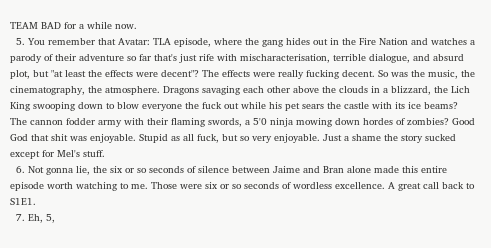TEAM BAD for a while now.
  5. You remember that Avatar: TLA episode, where the gang hides out in the Fire Nation and watches a parody of their adventure so far that's just rife with mischaracterisation, terrible dialogue, and absurd plot, but "at least the effects were decent"? The effects were really fucking decent. So was the music, the cinematography, the atmosphere. Dragons savaging each other above the clouds in a blizzard, the Lich King swooping down to blow everyone the fuck out while his pet sears the castle with its ice beams? The cannon fodder army with their flaming swords, a 5'0 ninja mowing down hordes of zombies? Good God that shit was enjoyable. Stupid as all fuck, but so very enjoyable. Just a shame the story sucked except for Mel's stuff.
  6. Not gonna lie, the six or so seconds of silence between Jaime and Bran alone made this entire episode worth watching to me. Those were six or so seconds of wordless excellence. A great call back to S1E1.
  7. Eh, 5,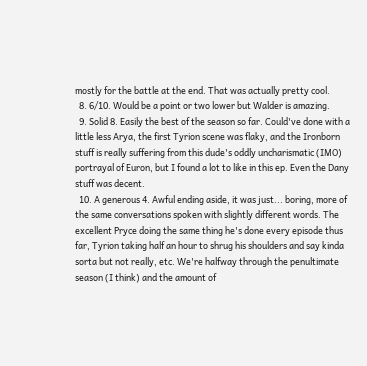mostly for the battle at the end. That was actually pretty cool.
  8. 6/10. Would be a point or two lower but Walder is amazing.
  9. Solid 8. Easily the best of the season so far. Could've done with a little less Arya, the first Tyrion scene was flaky, and the Ironborn stuff is really suffering from this dude's oddly uncharismatic (IMO) portrayal of Euron, but I found a lot to like in this ep. Even the Dany stuff was decent.
  10. A generous 4. Awful ending aside, it was just... boring, more of the same conversations spoken with slightly different words. The excellent Pryce doing the same thing he's done every episode thus far, Tyrion taking half an hour to shrug his shoulders and say kinda sorta but not really, etc. We're halfway through the penultimate season (I think) and the amount of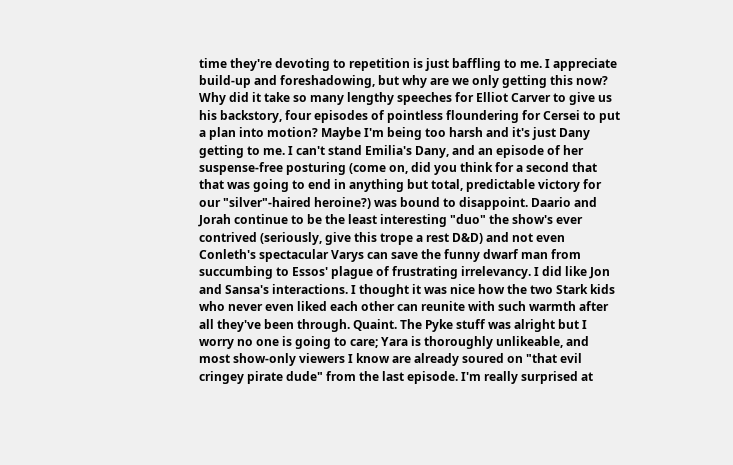time they're devoting to repetition is just baffling to me. I appreciate build-up and foreshadowing, but why are we only getting this now? Why did it take so many lengthy speeches for Elliot Carver to give us his backstory, four episodes of pointless floundering for Cersei to put a plan into motion? Maybe I'm being too harsh and it's just Dany getting to me. I can't stand Emilia's Dany, and an episode of her suspense-free posturing (come on, did you think for a second that that was going to end in anything but total, predictable victory for our "silver"-haired heroine?) was bound to disappoint. Daario and Jorah continue to be the least interesting "duo" the show's ever contrived (seriously, give this trope a rest D&D) and not even Conleth's spectacular Varys can save the funny dwarf man from succumbing to Essos' plague of frustrating irrelevancy. I did like Jon and Sansa's interactions. I thought it was nice how the two Stark kids who never even liked each other can reunite with such warmth after all they've been through. Quaint. The Pyke stuff was alright but I worry no one is going to care; Yara is thoroughly unlikeable, and most show-only viewers I know are already soured on "that evil cringey pirate dude" from the last episode. I'm really surprised at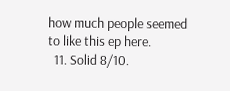how much people seemed to like this ep here.
  11. Solid 8/10.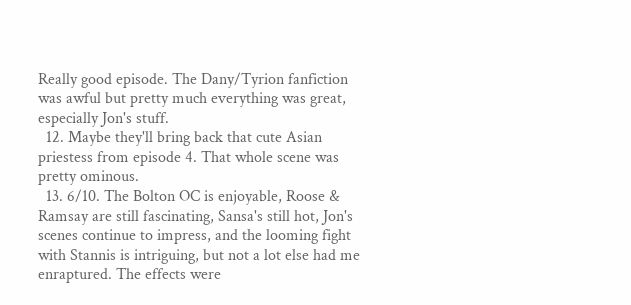Really good episode. The Dany/Tyrion fanfiction was awful but pretty much everything was great, especially Jon's stuff.
  12. Maybe they'll bring back that cute Asian priestess from episode 4. That whole scene was pretty ominous.
  13. 6/10. The Bolton OC is enjoyable, Roose & Ramsay are still fascinating, Sansa's still hot, Jon's scenes continue to impress, and the looming fight with Stannis is intriguing, but not a lot else had me enraptured. The effects were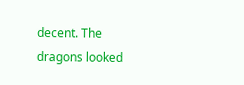decent. The dragons looked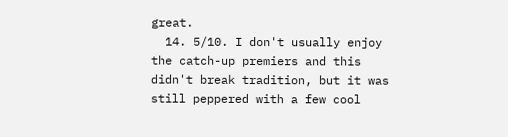great.
  14. 5/10. I don't usually enjoy the catch-up premiers and this didn't break tradition, but it was still peppered with a few cool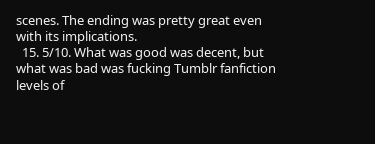scenes. The ending was pretty great even with its implications.
  15. 5/10. What was good was decent, but what was bad was fucking Tumblr fanfiction levels of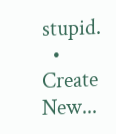stupid.
  • Create New...